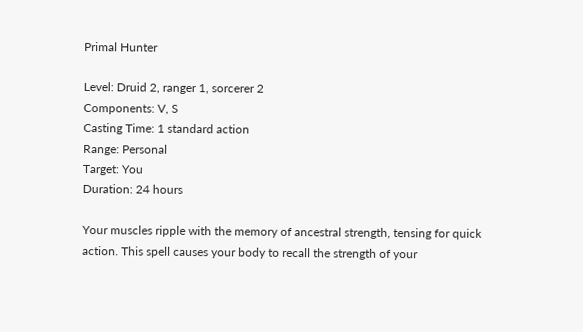Primal Hunter

Level: Druid 2, ranger 1, sorcerer 2
Components: V, S
Casting Time: 1 standard action
Range: Personal
Target: You
Duration: 24 hours

Your muscles ripple with the memory of ancestral strength, tensing for quick action. This spell causes your body to recall the strength of your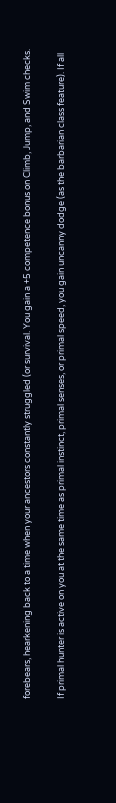forebears, hearkening back to a time when your ancestors constantly struggled (or survival. You gain a +5 competence bonus on Climb, Jump, and Swim checks.

If primal hunter is active on you at the same time as primal instinct, primal senses, or primal speed, you gain uncanny dodge (as the barbarian class feature). If all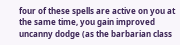four of these spells are active on you at the same time, you gain improved uncanny dodge (as the barbarian class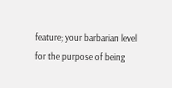feature; your barbarian level for the purpose of being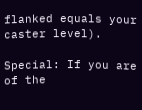flanked equals your caster level).

Special: If you are of the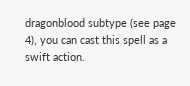dragonblood subtype (see page 4), you can cast this spell as a swift action.